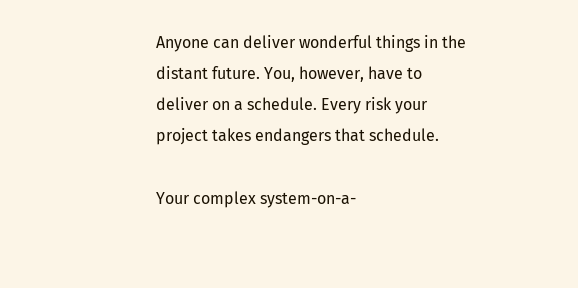Anyone can deliver wonderful things in the distant future. You, however, have to deliver on a schedule. Every risk your project takes endangers that schedule.

Your complex system-on-a-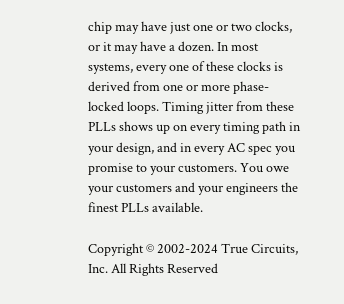chip may have just one or two clocks, or it may have a dozen. In most systems, every one of these clocks is derived from one or more phase-locked loops. Timing jitter from these PLLs shows up on every timing path in your design, and in every AC spec you promise to your customers. You owe your customers and your engineers the finest PLLs available.

Copyright © 2002-2024 True Circuits, Inc. All Rights Reserved